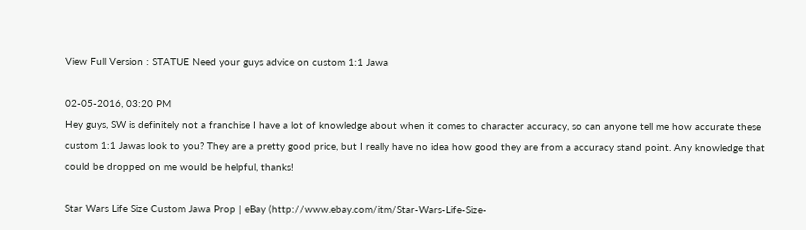View Full Version : STATUE Need your guys advice on custom 1:1 Jawa

02-05-2016, 03:20 PM
Hey guys, SW is definitely not a franchise I have a lot of knowledge about when it comes to character accuracy, so can anyone tell me how accurate these custom 1:1 Jawas look to you? They are a pretty good price, but I really have no idea how good they are from a accuracy stand point. Any knowledge that could be dropped on me would be helpful, thanks!

Star Wars Life Size Custom Jawa Prop | eBay (http://www.ebay.com/itm/Star-Wars-Life-Size-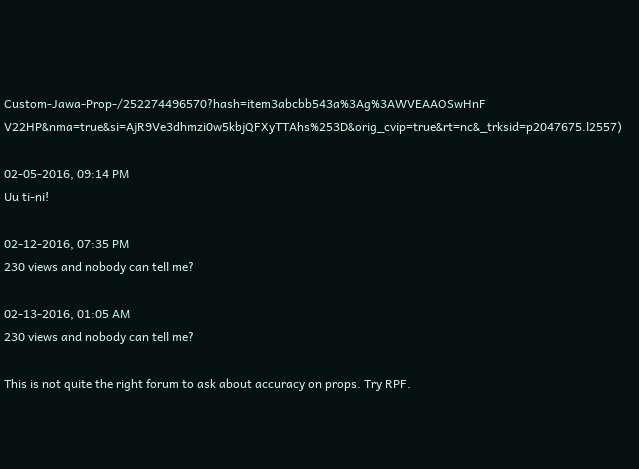Custom-Jawa-Prop-/252274496570?hash=item3abcbb543a%3Ag%3AWVEAAOSwHnF V22HP&nma=true&si=AjR9Ve3dhmzi0w5kbjQFXyTTAhs%253D&orig_cvip=true&rt=nc&_trksid=p2047675.l2557)

02-05-2016, 09:14 PM
Uu ti-ni!

02-12-2016, 07:35 PM
230 views and nobody can tell me?

02-13-2016, 01:05 AM
230 views and nobody can tell me?

This is not quite the right forum to ask about accuracy on props. Try RPF.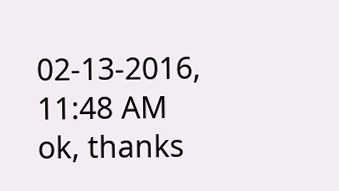02-13-2016, 11:48 AM
ok, thanks